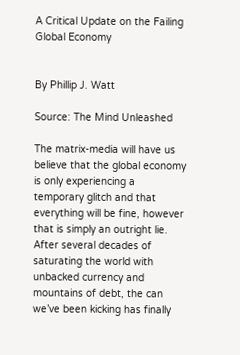A Critical Update on the Failing Global Economy


By Phillip J. Watt

Source: The Mind Unleashed

The matrix-media will have us believe that the global economy is only experiencing a temporary glitch and that everything will be fine, however that is simply an outright lie. After several decades of saturating the world with unbacked currency and mountains of debt, the can we’ve been kicking has finally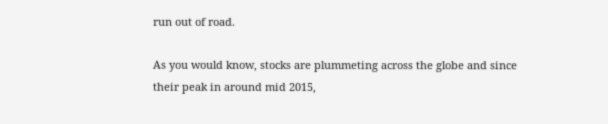run out of road.

As you would know, stocks are plummeting across the globe and since their peak in around mid 2015,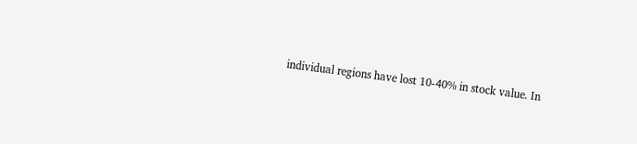individual regions have lost 10-40% in stock value. In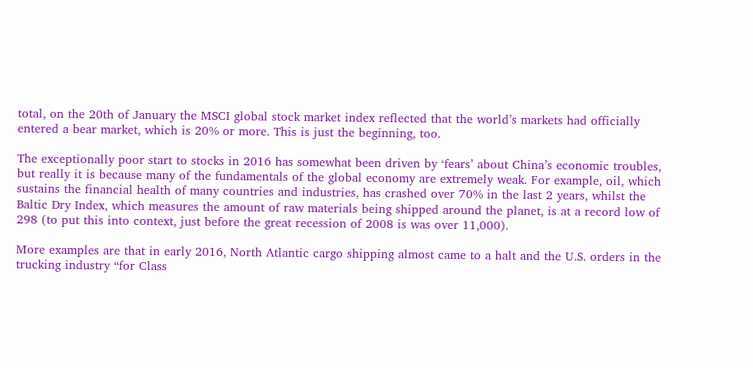total, on the 20th of January the MSCI global stock market index reflected that the world’s markets had officially entered a bear market, which is 20% or more. This is just the beginning, too.

The exceptionally poor start to stocks in 2016 has somewhat been driven by ‘fears’ about China’s economic troubles, but really it is because many of the fundamentals of the global economy are extremely weak. For example, oil, which sustains the financial health of many countries and industries, has crashed over 70% in the last 2 years, whilst the Baltic Dry Index, which measures the amount of raw materials being shipped around the planet, is at a record low of 298 (to put this into context, just before the great recession of 2008 is was over 11,000).

More examples are that in early 2016, North Atlantic cargo shipping almost came to a halt and the U.S. orders in the trucking industry “for Class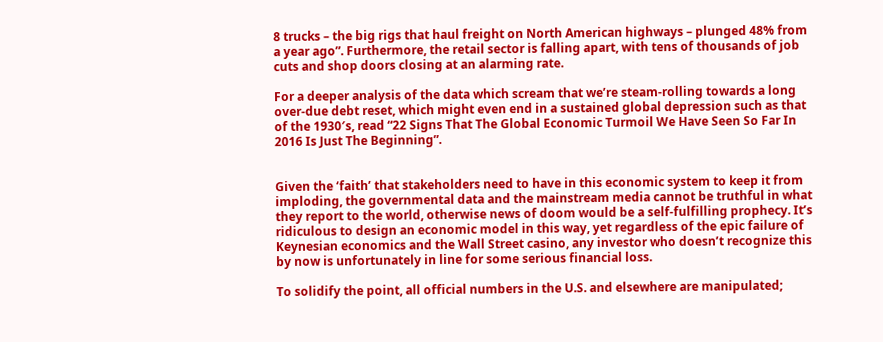8 trucks – the big rigs that haul freight on North American highways – plunged 48% from a year ago”. Furthermore, the retail sector is falling apart, with tens of thousands of job cuts and shop doors closing at an alarming rate.

For a deeper analysis of the data which scream that we’re steam-rolling towards a long over-due debt reset, which might even end in a sustained global depression such as that of the 1930′s, read “22 Signs That The Global Economic Turmoil We Have Seen So Far In 2016 Is Just The Beginning”.


Given the ‘faith’ that stakeholders need to have in this economic system to keep it from imploding, the governmental data and the mainstream media cannot be truthful in what they report to the world, otherwise news of doom would be a self-fulfilling prophecy. It’s ridiculous to design an economic model in this way, yet regardless of the epic failure of Keynesian economics and the Wall Street casino, any investor who doesn’t recognize this by now is unfortunately in line for some serious financial loss.

To solidify the point, all official numbers in the U.S. and elsewhere are manipulated;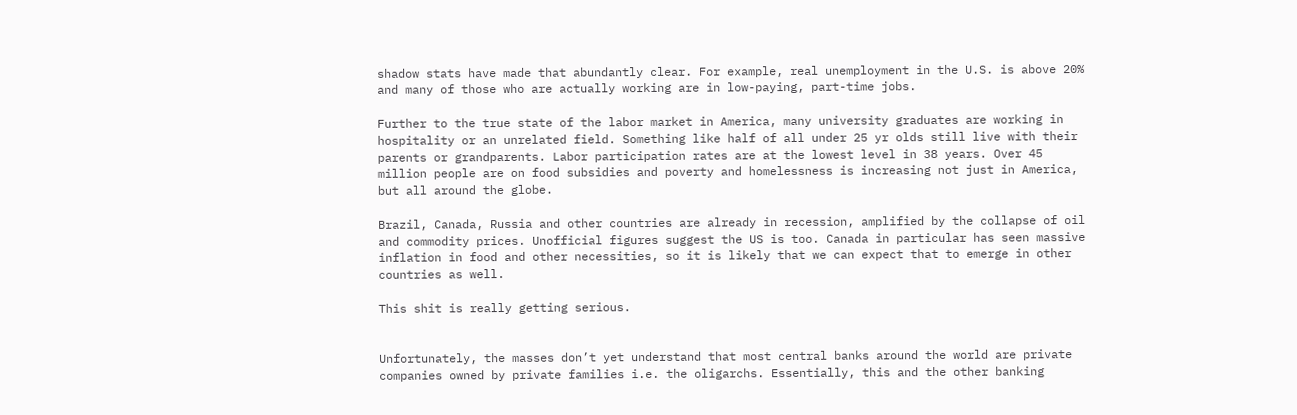shadow stats have made that abundantly clear. For example, real unemployment in the U.S. is above 20% and many of those who are actually working are in low-paying, part-time jobs.

Further to the true state of the labor market in America, many university graduates are working in hospitality or an unrelated field. Something like half of all under 25 yr olds still live with their parents or grandparents. Labor participation rates are at the lowest level in 38 years. Over 45 million people are on food subsidies and poverty and homelessness is increasing not just in America, but all around the globe.

Brazil, Canada, Russia and other countries are already in recession, amplified by the collapse of oil and commodity prices. Unofficial figures suggest the US is too. Canada in particular has seen massive inflation in food and other necessities, so it is likely that we can expect that to emerge in other countries as well.

This shit is really getting serious.


Unfortunately, the masses don’t yet understand that most central banks around the world are private companies owned by private families i.e. the oligarchs. Essentially, this and the other banking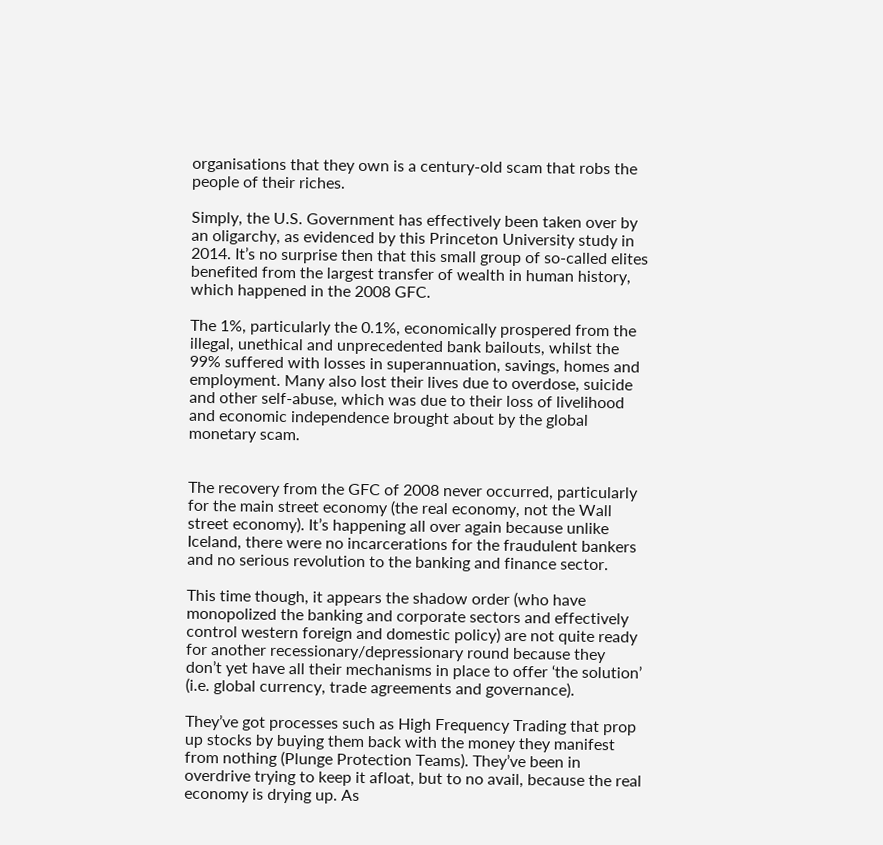organisations that they own is a century-old scam that robs the people of their riches.

Simply, the U.S. Government has effectively been taken over by an oligarchy, as evidenced by this Princeton University study in 2014. It’s no surprise then that this small group of so-called elites benefited from the largest transfer of wealth in human history, which happened in the 2008 GFC.

The 1%, particularly the 0.1%, economically prospered from the illegal, unethical and unprecedented bank bailouts, whilst the 99% suffered with losses in superannuation, savings, homes and employment. Many also lost their lives due to overdose, suicide and other self-abuse, which was due to their loss of livelihood and economic independence brought about by the global monetary scam.


The recovery from the GFC of 2008 never occurred, particularly for the main street economy (the real economy, not the Wall street economy). It’s happening all over again because unlike Iceland, there were no incarcerations for the fraudulent bankers and no serious revolution to the banking and finance sector.

This time though, it appears the shadow order (who have monopolized the banking and corporate sectors and effectively control western foreign and domestic policy) are not quite ready for another recessionary/depressionary round because they don’t yet have all their mechanisms in place to offer ‘the solution’ (i.e. global currency, trade agreements and governance).

They’ve got processes such as High Frequency Trading that prop up stocks by buying them back with the money they manifest from nothing (Plunge Protection Teams). They’ve been in overdrive trying to keep it afloat, but to no avail, because the real economy is drying up. As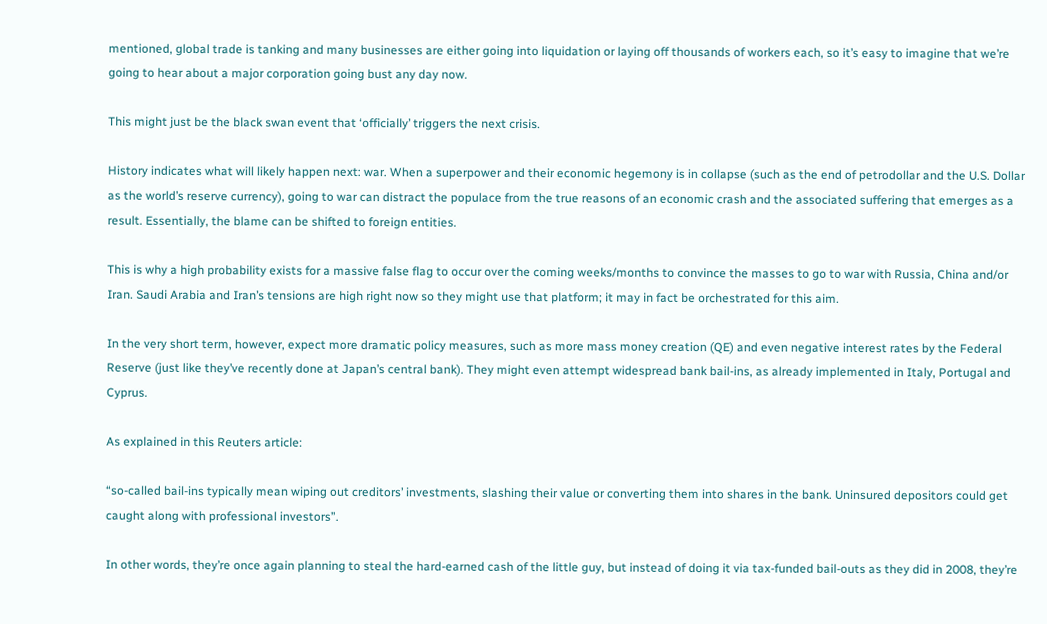mentioned, global trade is tanking and many businesses are either going into liquidation or laying off thousands of workers each, so it’s easy to imagine that we’re going to hear about a major corporation going bust any day now.

This might just be the black swan event that ‘officially’ triggers the next crisis.

History indicates what will likely happen next: war. When a superpower and their economic hegemony is in collapse (such as the end of petrodollar and the U.S. Dollar as the world’s reserve currency), going to war can distract the populace from the true reasons of an economic crash and the associated suffering that emerges as a result. Essentially, the blame can be shifted to foreign entities.

This is why a high probability exists for a massive false flag to occur over the coming weeks/months to convince the masses to go to war with Russia, China and/or Iran. Saudi Arabia and Iran’s tensions are high right now so they might use that platform; it may in fact be orchestrated for this aim.

In the very short term, however, expect more dramatic policy measures, such as more mass money creation (QE) and even negative interest rates by the Federal Reserve (just like they’ve recently done at Japan’s central bank). They might even attempt widespread bank bail-ins, as already implemented in Italy, Portugal and Cyprus.

As explained in this Reuters article:

“so-called bail-ins typically mean wiping out creditors’ investments, slashing their value or converting them into shares in the bank. Uninsured depositors could get caught along with professional investors”.

In other words, they’re once again planning to steal the hard-earned cash of the little guy, but instead of doing it via tax-funded bail-outs as they did in 2008, they’re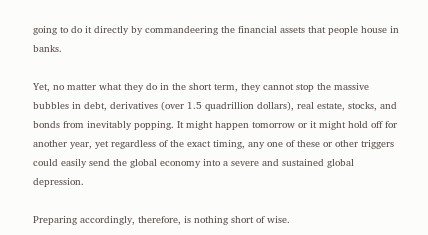going to do it directly by commandeering the financial assets that people house in banks.

Yet, no matter what they do in the short term, they cannot stop the massive bubbles in debt, derivatives (over 1.5 quadrillion dollars), real estate, stocks, and bonds from inevitably popping. It might happen tomorrow or it might hold off for another year, yet regardless of the exact timing, any one of these or other triggers could easily send the global economy into a severe and sustained global depression.

Preparing accordingly, therefore, is nothing short of wise.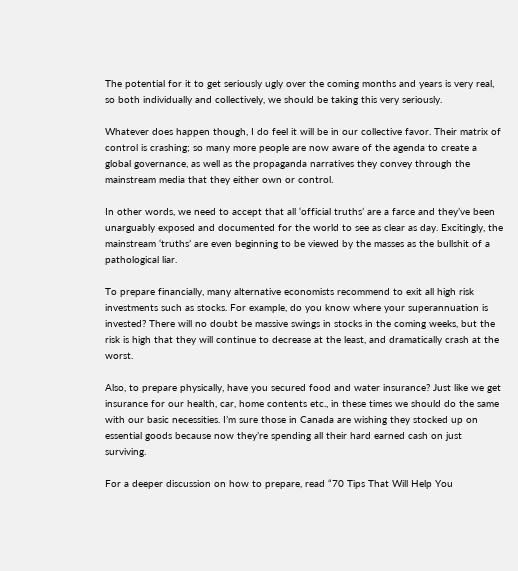The potential for it to get seriously ugly over the coming months and years is very real, so both individually and collectively, we should be taking this very seriously.

Whatever does happen though, I do feel it will be in our collective favor. Their matrix of control is crashing; so many more people are now aware of the agenda to create a global governance, as well as the propaganda narratives they convey through the mainstream media that they either own or control.

In other words, we need to accept that all ‘official truths’ are a farce and they’ve been unarguably exposed and documented for the world to see as clear as day. Excitingly, the mainstream ‘truths’ are even beginning to be viewed by the masses as the bullshit of a pathological liar.

To prepare financially, many alternative economists recommend to exit all high risk investments such as stocks. For example, do you know where your superannuation is invested? There will no doubt be massive swings in stocks in the coming weeks, but the risk is high that they will continue to decrease at the least, and dramatically crash at the worst.

Also, to prepare physically, have you secured food and water insurance? Just like we get insurance for our health, car, home contents etc., in these times we should do the same with our basic necessities. I’m sure those in Canada are wishing they stocked up on essential goods because now they’re spending all their hard earned cash on just surviving.

For a deeper discussion on how to prepare, read “70 Tips That Will Help You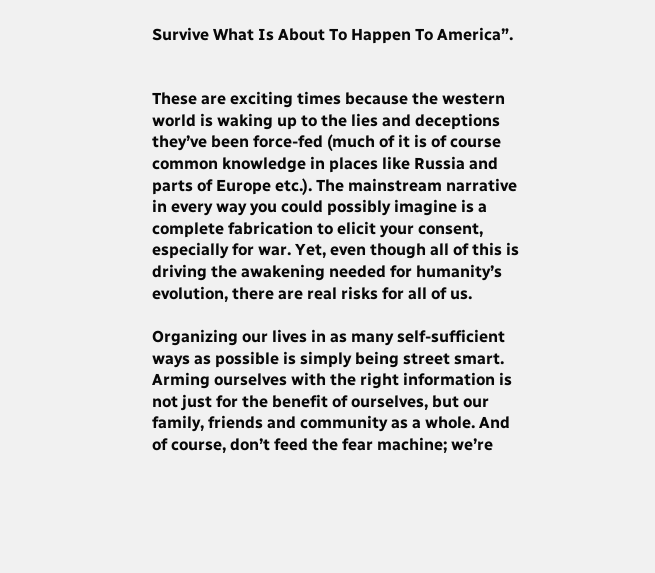Survive What Is About To Happen To America”.


These are exciting times because the western world is waking up to the lies and deceptions they’ve been force-fed (much of it is of course common knowledge in places like Russia and parts of Europe etc.). The mainstream narrative in every way you could possibly imagine is a complete fabrication to elicit your consent, especially for war. Yet, even though all of this is driving the awakening needed for humanity’s evolution, there are real risks for all of us.

Organizing our lives in as many self-sufficient ways as possible is simply being street smart. Arming ourselves with the right information is not just for the benefit of ourselves, but our family, friends and community as a whole. And of course, don’t feed the fear machine; we’re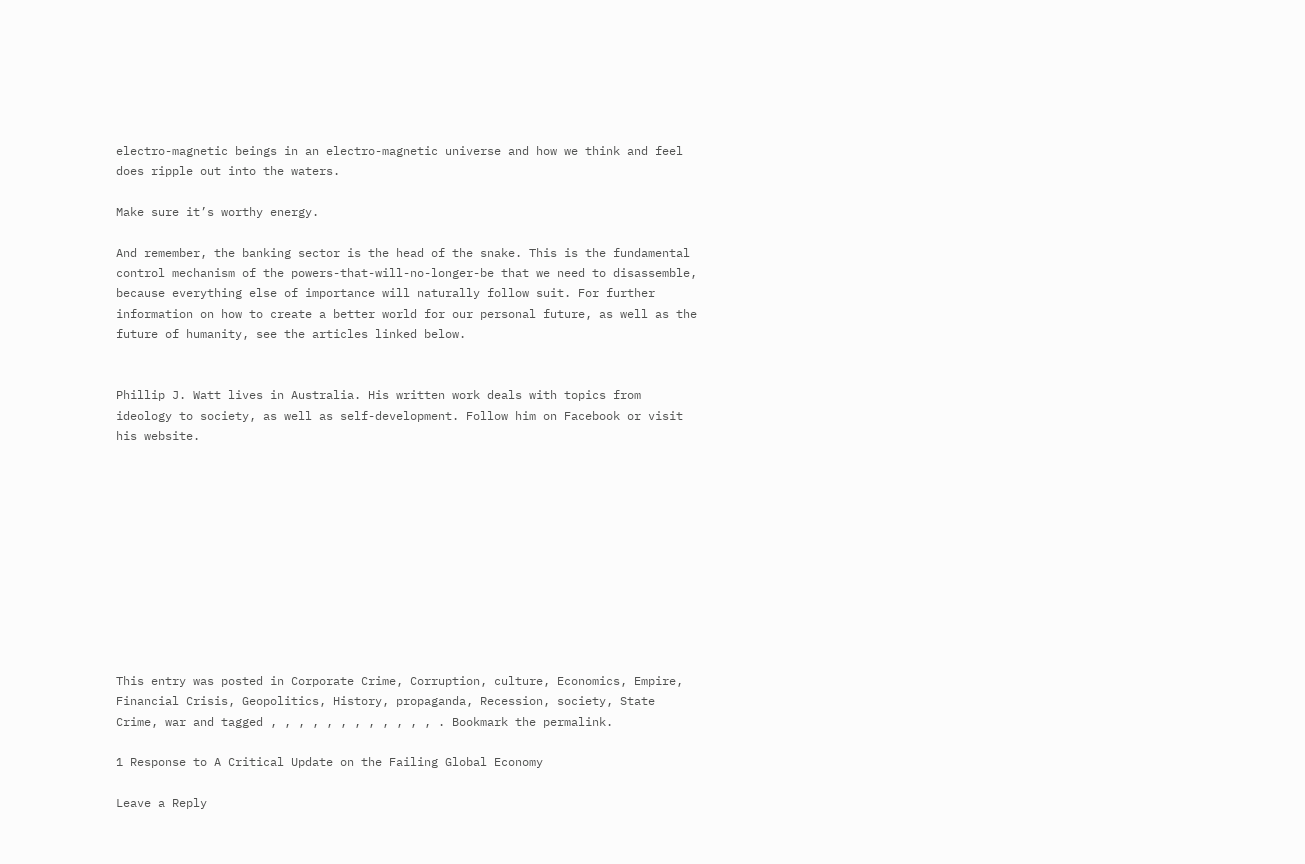electro-magnetic beings in an electro-magnetic universe and how we think and feel does ripple out into the waters.

Make sure it’s worthy energy.

And remember, the banking sector is the head of the snake. This is the fundamental control mechanism of the powers-that-will-no-longer-be that we need to disassemble, because everything else of importance will naturally follow suit. For further information on how to create a better world for our personal future, as well as the future of humanity, see the articles linked below.


Phillip J. Watt lives in Australia. His written work deals with topics from ideology to society, as well as self-development. Follow him on Facebook or visit his website.











This entry was posted in Corporate Crime, Corruption, culture, Economics, Empire, Financial Crisis, Geopolitics, History, propaganda, Recession, society, State Crime, war and tagged , , , , , , , , , , , , . Bookmark the permalink.

1 Response to A Critical Update on the Failing Global Economy

Leave a Reply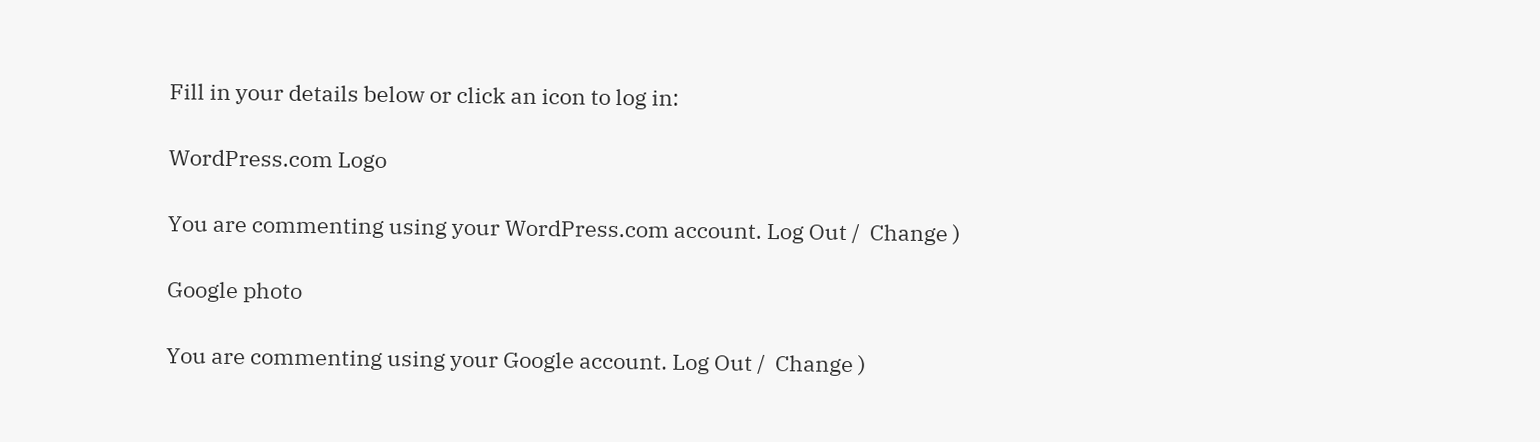Fill in your details below or click an icon to log in:

WordPress.com Logo

You are commenting using your WordPress.com account. Log Out /  Change )

Google photo

You are commenting using your Google account. Log Out /  Change )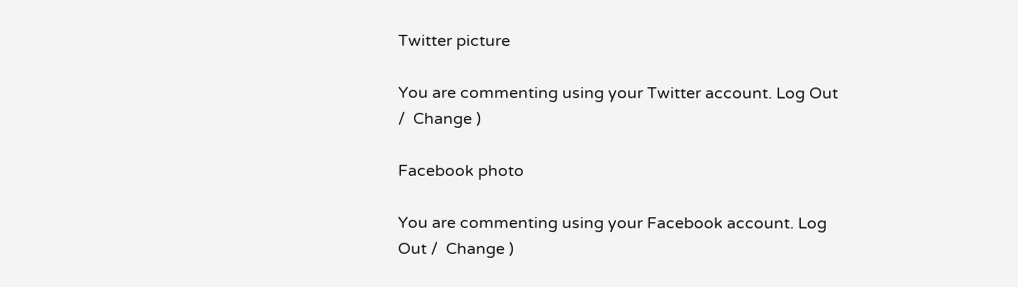Twitter picture

You are commenting using your Twitter account. Log Out /  Change )

Facebook photo

You are commenting using your Facebook account. Log Out /  Change )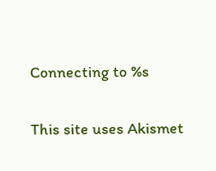Connecting to %s

This site uses Akismet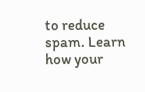to reduce spam. Learn how your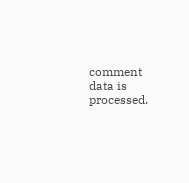comment data is processed.